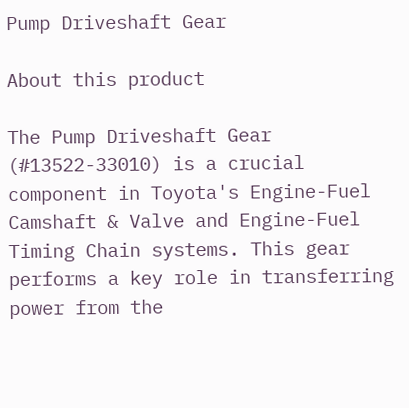Pump Driveshaft Gear

About this product

The Pump Driveshaft Gear (#13522-33010) is a crucial component in Toyota's Engine-Fuel Camshaft & Valve and Engine-Fuel Timing Chain systems. This gear performs a key role in transferring power from the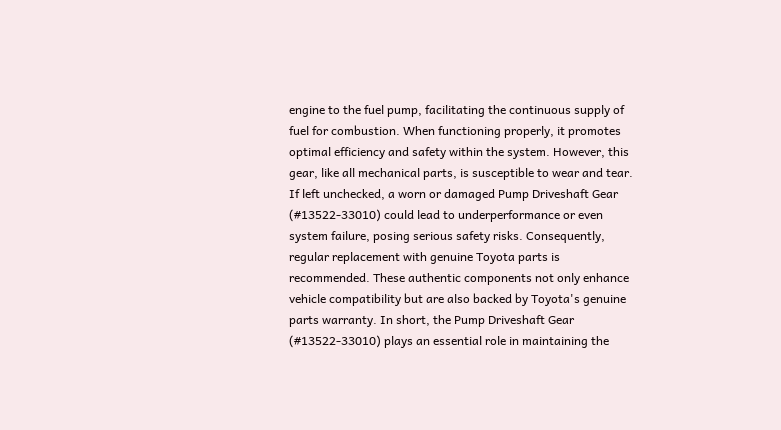engine to the fuel pump, facilitating the continuous supply of fuel for combustion. When functioning properly, it promotes optimal efficiency and safety within the system. However, this gear, like all mechanical parts, is susceptible to wear and tear. If left unchecked, a worn or damaged Pump Driveshaft Gear (#13522-33010) could lead to underperformance or even system failure, posing serious safety risks. Consequently, regular replacement with genuine Toyota parts is recommended. These authentic components not only enhance vehicle compatibility but are also backed by Toyota's genuine parts warranty. In short, the Pump Driveshaft Gear (#13522-33010) plays an essential role in maintaining the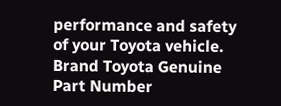performance and safety of your Toyota vehicle.
Brand Toyota Genuine
Part Number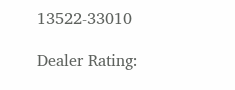13522-33010

Dealer Rating: